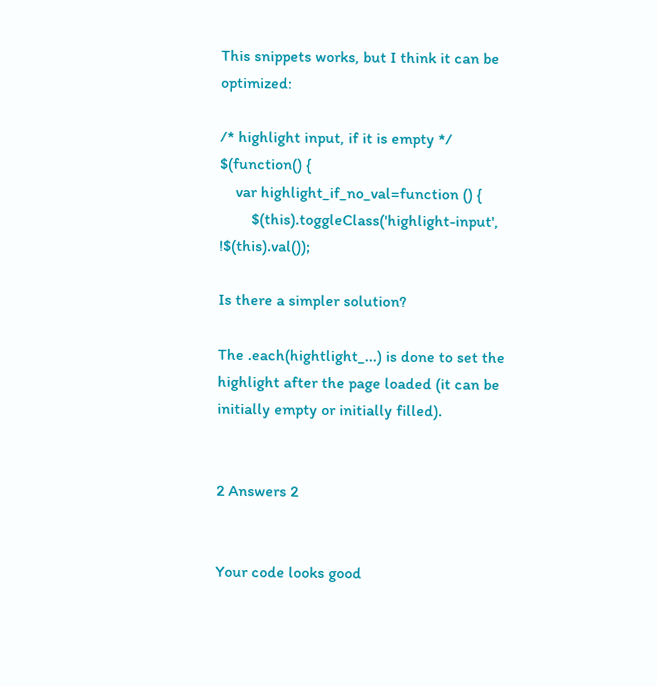This snippets works, but I think it can be optimized:

/* highlight input, if it is empty */
$(function() {
    var highlight_if_no_val=function () {
        $(this).toggleClass('highlight-input', !$(this).val());

Is there a simpler solution?

The .each(hightlight_...) is done to set the highlight after the page loaded (it can be initially empty or initially filled).


2 Answers 2


Your code looks good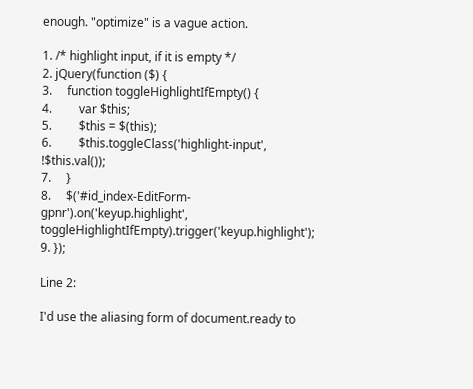enough. "optimize" is a vague action.

1. /* highlight input, if it is empty */
2. jQuery(function ($) {
3.     function toggleHighlightIfEmpty() {
4.         var $this;
5.         $this = $(this);
6.         $this.toggleClass('highlight-input', !$this.val());
7.     }
8.     $('#id_index-EditForm-gpnr').on('keyup.highlight', toggleHighlightIfEmpty).trigger('keyup.highlight');
9. });

Line 2:

I'd use the aliasing form of document.ready to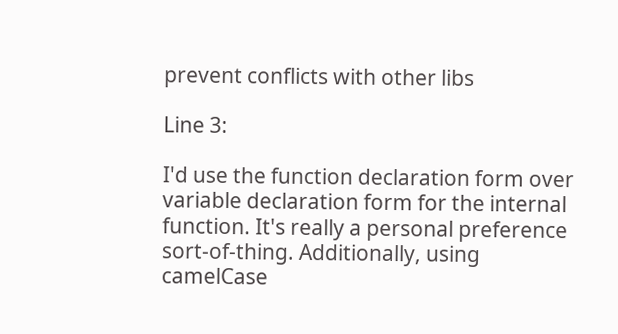prevent conflicts with other libs

Line 3:

I'd use the function declaration form over variable declaration form for the internal function. It's really a personal preference sort-of-thing. Additionally, using camelCase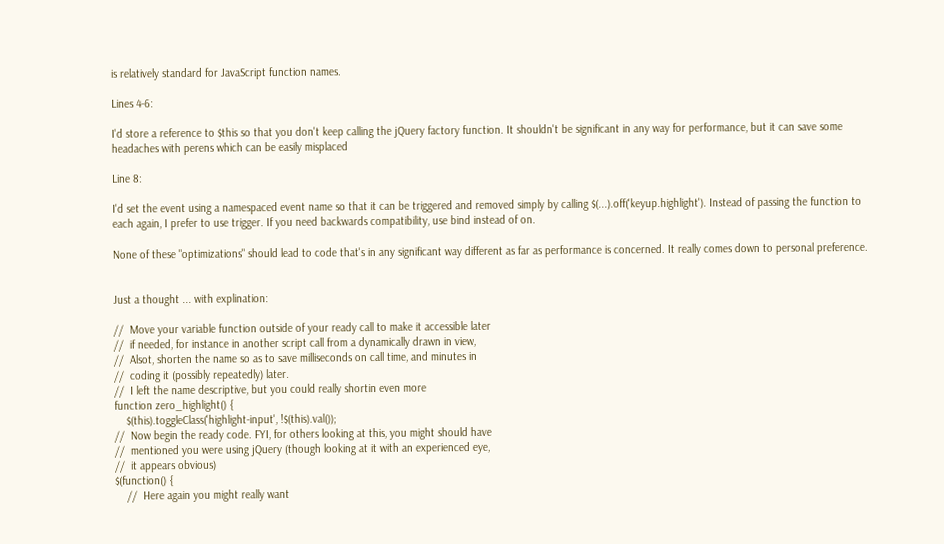is relatively standard for JavaScript function names.

Lines 4-6:

I'd store a reference to $this so that you don't keep calling the jQuery factory function. It shouldn't be significant in any way for performance, but it can save some headaches with perens which can be easily misplaced

Line 8:

I'd set the event using a namespaced event name so that it can be triggered and removed simply by calling $(...).off('keyup.highlight'). Instead of passing the function to each again, I prefer to use trigger. If you need backwards compatibility, use bind instead of on.

None of these "optimizations" should lead to code that's in any significant way different as far as performance is concerned. It really comes down to personal preference.


Just a thought ... with explination:

//  Move your variable function outside of your ready call to make it accessible later
//  if needed, for instance in another script call from a dynamically drawn in view,
//  Alsot, shorten the name so as to save milliseconds on call time, and minutes in
//  coding it (possibly repeatedly) later.
//  I left the name descriptive, but you could really shortin even more
function zero_highlight() {
    $(this).toggleClass('highlight-input', !$(this).val());
//  Now begin the ready code. FYI, for others looking at this, you might should have
//  mentioned you were using jQuery (though looking at it with an experienced eye,
//  it appears obvious)
$(function() {
    //  Here again you might really want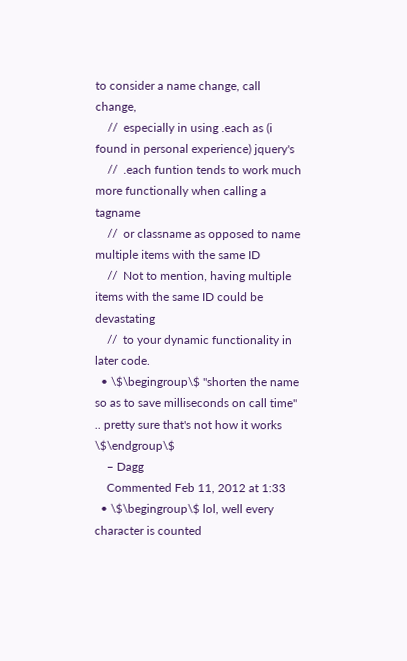to consider a name change, call change,
    //  especially in using .each as (i found in personal experience) jquery's
    //  .each funtion tends to work much more functionally when calling a tagname
    //  or classname as opposed to name multiple items with the same ID
    //  Not to mention, having multiple items with the same ID could be devastating
    //  to your dynamic functionality in later code.
  • \$\begingroup\$ "shorten the name so as to save milliseconds on call time" .. pretty sure that's not how it works \$\endgroup\$
    – Dagg
    Commented Feb 11, 2012 at 1:33
  • \$\begingroup\$ lol, well every character is counted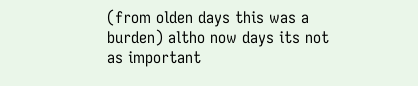(from olden days this was a burden) altho now days its not as important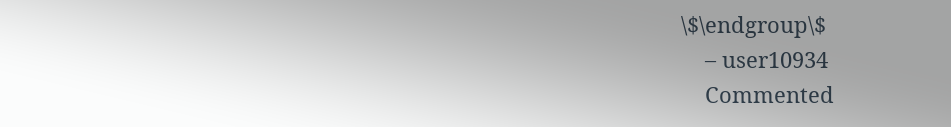\$\endgroup\$
    – user10934
    Commented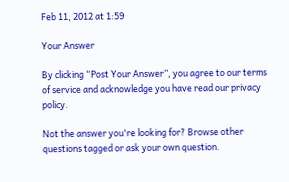Feb 11, 2012 at 1:59

Your Answer

By clicking “Post Your Answer”, you agree to our terms of service and acknowledge you have read our privacy policy.

Not the answer you're looking for? Browse other questions tagged or ask your own question.